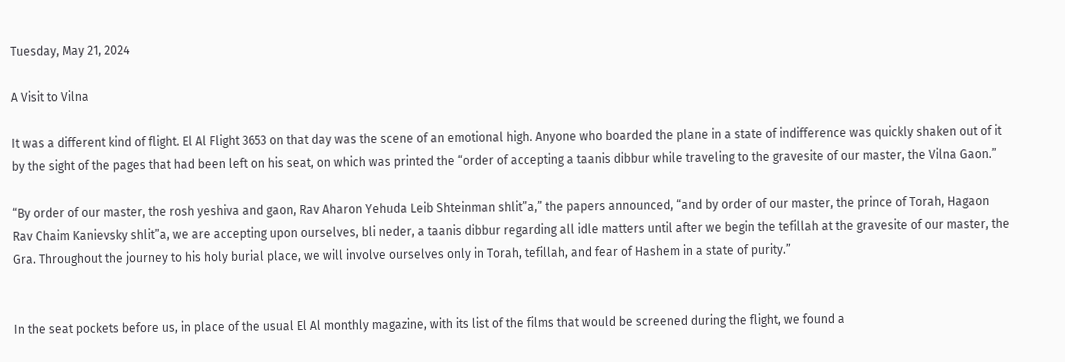Tuesday, May 21, 2024

A Visit to Vilna

It was a different kind of flight. El Al Flight 3653 on that day was the scene of an emotional high. Anyone who boarded the plane in a state of indifference was quickly shaken out of it by the sight of the pages that had been left on his seat, on which was printed the “order of accepting a taanis dibbur while traveling to the gravesite of our master, the Vilna Gaon.”

“By order of our master, the rosh yeshiva and gaon, Rav Aharon Yehuda Leib Shteinman shlit”a,” the papers announced, “and by order of our master, the prince of Torah, Hagaon Rav Chaim Kanievsky shlit”a, we are accepting upon ourselves, bli neder, a taanis dibbur regarding all idle matters until after we begin the tefillah at the gravesite of our master, the Gra. Throughout the journey to his holy burial place, we will involve ourselves only in Torah, tefillah, and fear of Hashem in a state of purity.”


In the seat pockets before us, in place of the usual El Al monthly magazine, with its list of the films that would be screened during the flight, we found a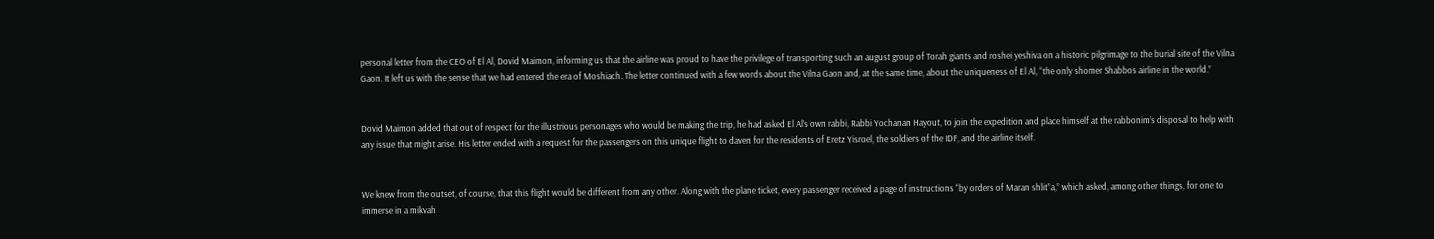personal letter from the CEO of El Al, Dovid Maimon, informing us that the airline was proud to have the privilege of transporting such an august group of Torah giants and roshei yeshiva on a historic pilgrimage to the burial site of the Vilna Gaon. It left us with the sense that we had entered the era of Moshiach. The letter continued with a few words about the Vilna Gaon and, at the same time, about the uniqueness of El Al, “the only shomer Shabbos airline in the world.”


Dovid Maimon added that out of respect for the illustrious personages who would be making the trip, he had asked El Al’s own rabbi, Rabbi Yochanan Hayout, to join the expedition and place himself at the rabbonim’s disposal to help with any issue that might arise. His letter ended with a request for the passengers on this unique flight to daven for the residents of Eretz Yisroel, the soldiers of the IDF, and the airline itself.


We knew from the outset, of course, that this flight would be different from any other. Along with the plane ticket, every passenger received a page of instructions “by orders of Maran shlit”a,” which asked, among other things, for one to immerse in a mikvah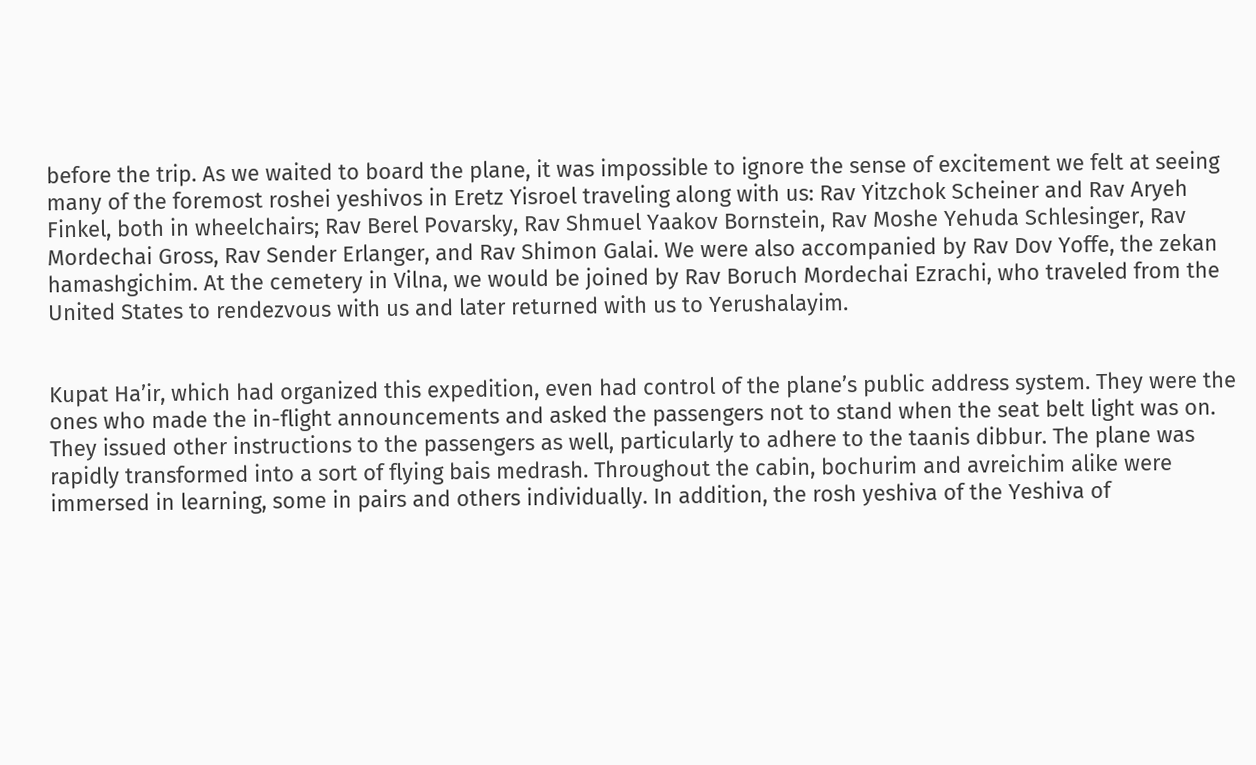before the trip. As we waited to board the plane, it was impossible to ignore the sense of excitement we felt at seeing many of the foremost roshei yeshivos in Eretz Yisroel traveling along with us: Rav Yitzchok Scheiner and Rav Aryeh Finkel, both in wheelchairs; Rav Berel Povarsky, Rav Shmuel Yaakov Bornstein, Rav Moshe Yehuda Schlesinger, Rav Mordechai Gross, Rav Sender Erlanger, and Rav Shimon Galai. We were also accompanied by Rav Dov Yoffe, the zekan hamashgichim. At the cemetery in Vilna, we would be joined by Rav Boruch Mordechai Ezrachi, who traveled from the United States to rendezvous with us and later returned with us to Yerushalayim.


Kupat Ha’ir, which had organized this expedition, even had control of the plane’s public address system. They were the ones who made the in-flight announcements and asked the passengers not to stand when the seat belt light was on. They issued other instructions to the passengers as well, particularly to adhere to the taanis dibbur. The plane was rapidly transformed into a sort of flying bais medrash. Throughout the cabin, bochurim and avreichim alike were immersed in learning, some in pairs and others individually. In addition, the rosh yeshiva of the Yeshiva of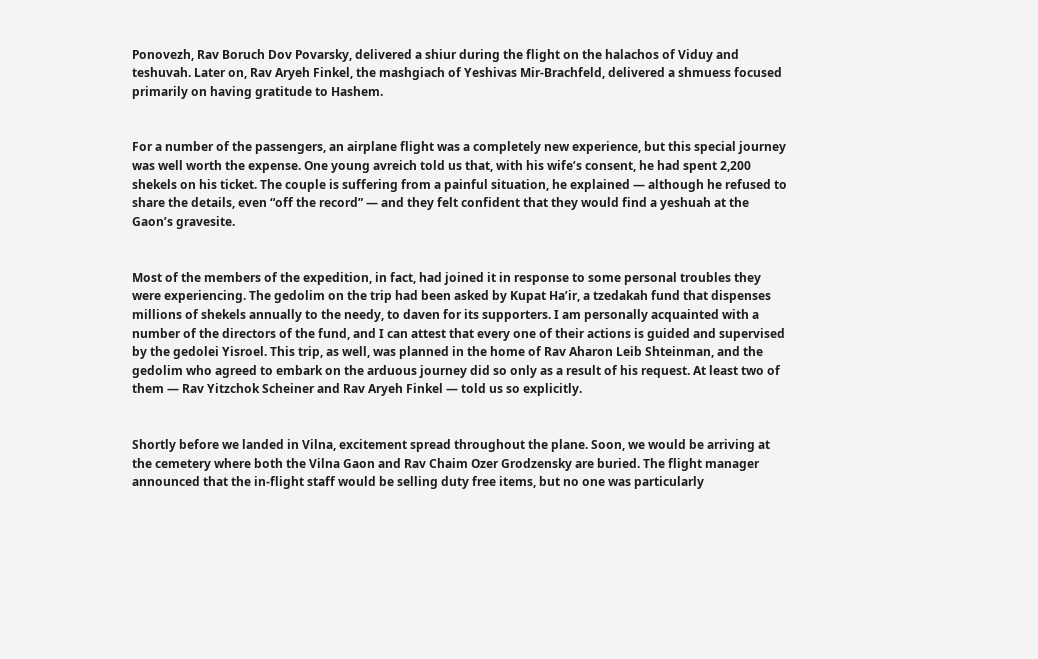Ponovezh, Rav Boruch Dov Povarsky, delivered a shiur during the flight on the halachos of Viduy and teshuvah. Later on, Rav Aryeh Finkel, the mashgiach of Yeshivas Mir-Brachfeld, delivered a shmuess focused primarily on having gratitude to Hashem.


For a number of the passengers, an airplane flight was a completely new experience, but this special journey was well worth the expense. One young avreich told us that, with his wife’s consent, he had spent 2,200 shekels on his ticket. The couple is suffering from a painful situation, he explained — although he refused to share the details, even “off the record” — and they felt confident that they would find a yeshuah at the Gaon’s gravesite.


Most of the members of the expedition, in fact, had joined it in response to some personal troubles they were experiencing. The gedolim on the trip had been asked by Kupat Ha’ir, a tzedakah fund that dispenses millions of shekels annually to the needy, to daven for its supporters. I am personally acquainted with a number of the directors of the fund, and I can attest that every one of their actions is guided and supervised by the gedolei Yisroel. This trip, as well, was planned in the home of Rav Aharon Leib Shteinman, and the gedolim who agreed to embark on the arduous journey did so only as a result of his request. At least two of them — Rav Yitzchok Scheiner and Rav Aryeh Finkel — told us so explicitly.


Shortly before we landed in Vilna, excitement spread throughout the plane. Soon, we would be arriving at the cemetery where both the Vilna Gaon and Rav Chaim Ozer Grodzensky are buried. The flight manager announced that the in-flight staff would be selling duty free items, but no one was particularly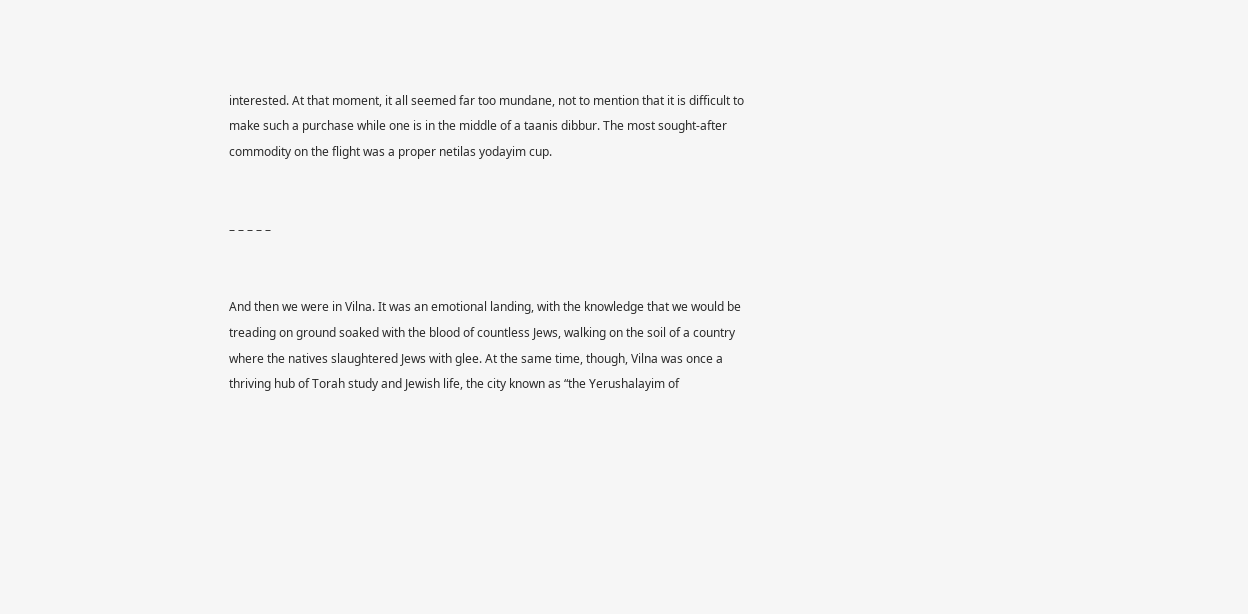interested. At that moment, it all seemed far too mundane, not to mention that it is difficult to make such a purchase while one is in the middle of a taanis dibbur. The most sought-after commodity on the flight was a proper netilas yodayim cup.


– – – – –


And then we were in Vilna. It was an emotional landing, with the knowledge that we would be treading on ground soaked with the blood of countless Jews, walking on the soil of a country where the natives slaughtered Jews with glee. At the same time, though, Vilna was once a thriving hub of Torah study and Jewish life, the city known as “the Yerushalayim of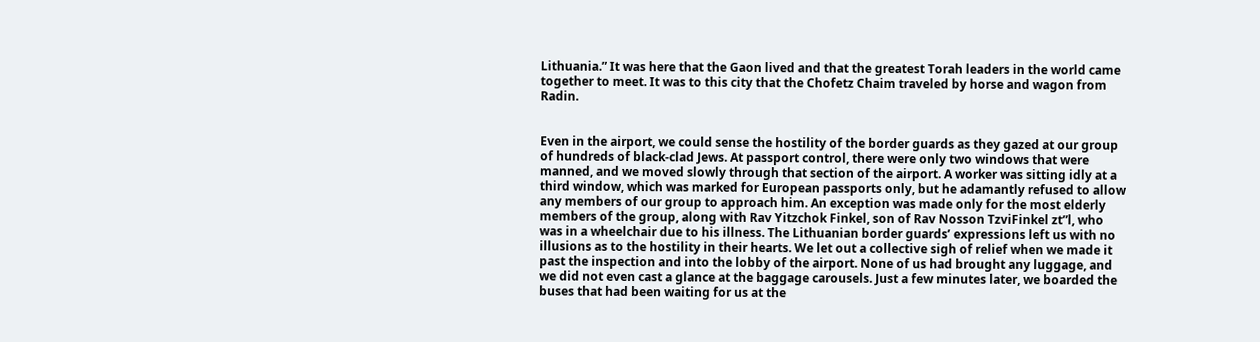Lithuania.” It was here that the Gaon lived and that the greatest Torah leaders in the world came together to meet. It was to this city that the Chofetz Chaim traveled by horse and wagon from Radin.


Even in the airport, we could sense the hostility of the border guards as they gazed at our group of hundreds of black-clad Jews. At passport control, there were only two windows that were manned, and we moved slowly through that section of the airport. A worker was sitting idly at a third window, which was marked for European passports only, but he adamantly refused to allow any members of our group to approach him. An exception was made only for the most elderly members of the group, along with Rav Yitzchok Finkel, son of Rav Nosson TzviFinkel zt”l, who was in a wheelchair due to his illness. The Lithuanian border guards’ expressions left us with no illusions as to the hostility in their hearts. We let out a collective sigh of relief when we made it past the inspection and into the lobby of the airport. None of us had brought any luggage, and we did not even cast a glance at the baggage carousels. Just a few minutes later, we boarded the buses that had been waiting for us at the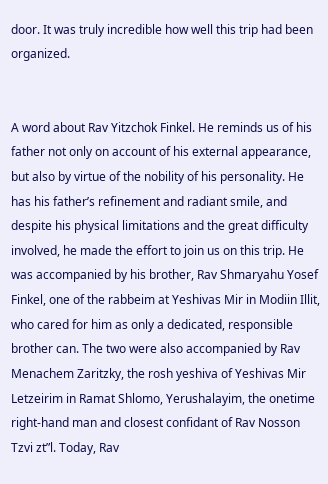door. It was truly incredible how well this trip had been organized.


A word about Rav Yitzchok Finkel. He reminds us of his father not only on account of his external appearance, but also by virtue of the nobility of his personality. He has his father’s refinement and radiant smile, and despite his physical limitations and the great difficulty involved, he made the effort to join us on this trip. He was accompanied by his brother, Rav Shmaryahu Yosef Finkel, one of the rabbeim at Yeshivas Mir in Modiin Illit, who cared for him as only a dedicated, responsible brother can. The two were also accompanied by Rav Menachem Zaritzky, the rosh yeshiva of Yeshivas Mir Letzeirim in Ramat Shlomo, Yerushalayim, the onetime right-hand man and closest confidant of Rav Nosson Tzvi zt”l. Today, Rav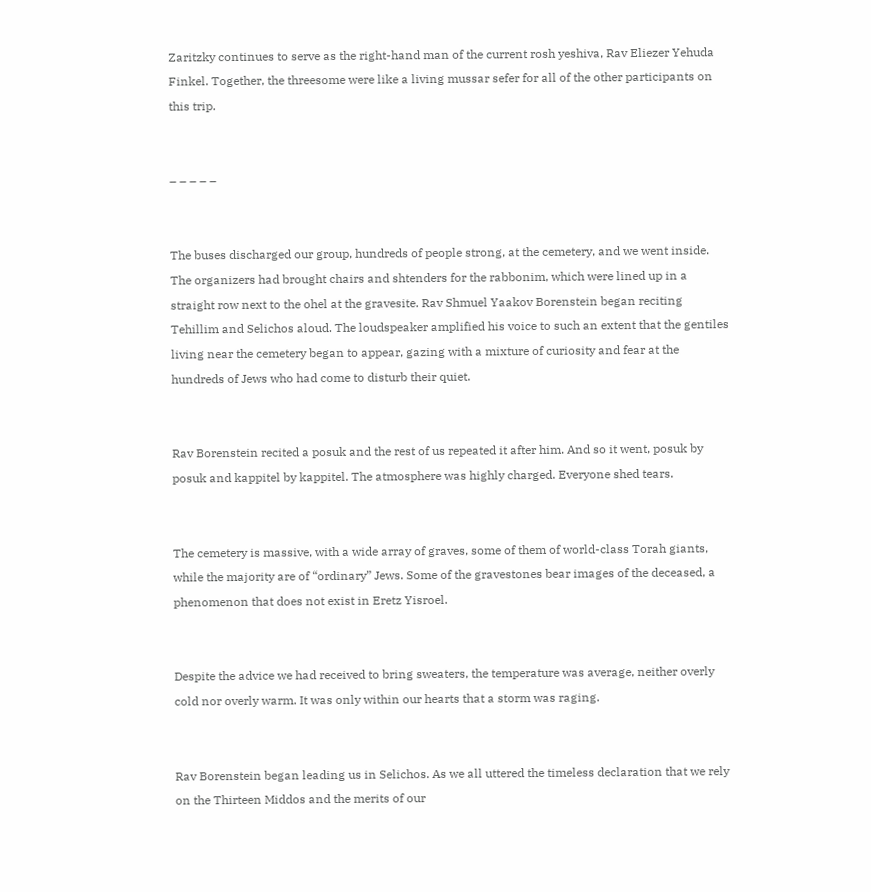Zaritzky continues to serve as the right-hand man of the current rosh yeshiva, Rav Eliezer Yehuda Finkel. Together, the threesome were like a living mussar sefer for all of the other participants on this trip.


– – – – –


The buses discharged our group, hundreds of people strong, at the cemetery, and we went inside. The organizers had brought chairs and shtenders for the rabbonim, which were lined up in a straight row next to the ohel at the gravesite. Rav Shmuel Yaakov Borenstein began reciting Tehillim and Selichos aloud. The loudspeaker amplified his voice to such an extent that the gentiles living near the cemetery began to appear, gazing with a mixture of curiosity and fear at the hundreds of Jews who had come to disturb their quiet.


Rav Borenstein recited a posuk and the rest of us repeated it after him. And so it went, posuk by posuk and kappitel by kappitel. The atmosphere was highly charged. Everyone shed tears.


The cemetery is massive, with a wide array of graves, some of them of world-class Torah giants, while the majority are of “ordinary” Jews. Some of the gravestones bear images of the deceased, a phenomenon that does not exist in Eretz Yisroel.


Despite the advice we had received to bring sweaters, the temperature was average, neither overly cold nor overly warm. It was only within our hearts that a storm was raging.


Rav Borenstein began leading us in Selichos. As we all uttered the timeless declaration that we rely on the Thirteen Middos and the merits of our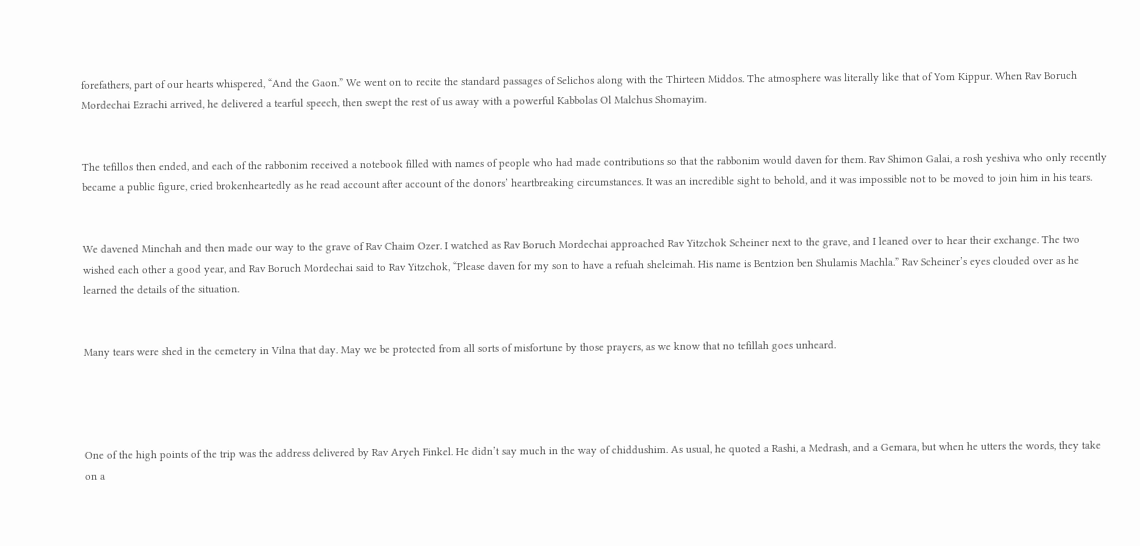forefathers, part of our hearts whispered, “And the Gaon.” We went on to recite the standard passages of Selichos along with the Thirteen Middos. The atmosphere was literally like that of Yom Kippur. When Rav Boruch Mordechai Ezrachi arrived, he delivered a tearful speech, then swept the rest of us away with a powerful Kabbolas Ol Malchus Shomayim.


The tefillos then ended, and each of the rabbonim received a notebook filled with names of people who had made contributions so that the rabbonim would daven for them. Rav Shimon Galai, a rosh yeshiva who only recently became a public figure, cried brokenheartedly as he read account after account of the donors’ heartbreaking circumstances. It was an incredible sight to behold, and it was impossible not to be moved to join him in his tears.


We davened Minchah and then made our way to the grave of Rav Chaim Ozer. I watched as Rav Boruch Mordechai approached Rav Yitzchok Scheiner next to the grave, and I leaned over to hear their exchange. The two wished each other a good year, and Rav Boruch Mordechai said to Rav Yitzchok, “Please daven for my son to have a refuah sheleimah. His name is Bentzion ben Shulamis Machla.” Rav Scheiner’s eyes clouded over as he learned the details of the situation.


Many tears were shed in the cemetery in Vilna that day. May we be protected from all sorts of misfortune by those prayers, as we know that no tefillah goes unheard.




One of the high points of the trip was the address delivered by Rav Aryeh Finkel. He didn’t say much in the way of chiddushim. As usual, he quoted a Rashi, a Medrash, and a Gemara, but when he utters the words, they take on a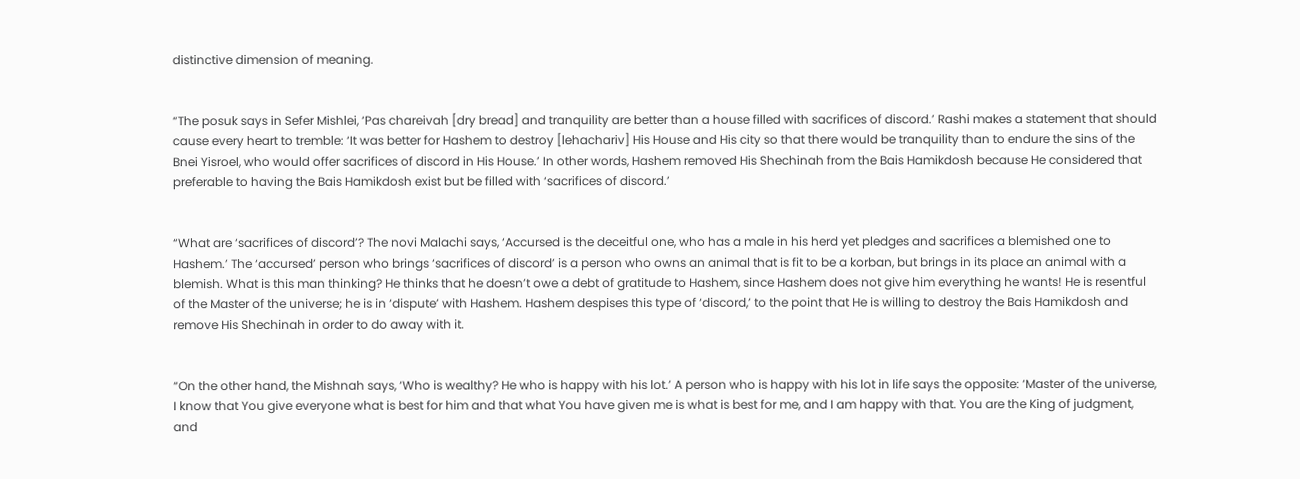distinctive dimension of meaning.


“The posuk says in Sefer Mishlei, ‘Pas chareivah [dry bread] and tranquility are better than a house filled with sacrifices of discord.’ Rashi makes a statement that should cause every heart to tremble: ‘It was better for Hashem to destroy [lehachariv] His House and His city so that there would be tranquility than to endure the sins of the Bnei Yisroel, who would offer sacrifices of discord in His House.’ In other words, Hashem removed His Shechinah from the Bais Hamikdosh because He considered that preferable to having the Bais Hamikdosh exist but be filled with ‘sacrifices of discord.’


“What are ‘sacrifices of discord’? The novi Malachi says, ‘Accursed is the deceitful one, who has a male in his herd yet pledges and sacrifices a blemished one to Hashem.’ The ‘accursed’ person who brings ‘sacrifices of discord’ is a person who owns an animal that is fit to be a korban, but brings in its place an animal with a blemish. What is this man thinking? He thinks that he doesn’t owe a debt of gratitude to Hashem, since Hashem does not give him everything he wants! He is resentful of the Master of the universe; he is in ‘dispute’ with Hashem. Hashem despises this type of ‘discord,’ to the point that He is willing to destroy the Bais Hamikdosh and remove His Shechinah in order to do away with it.


“On the other hand, the Mishnah says, ‘Who is wealthy? He who is happy with his lot.’ A person who is happy with his lot in life says the opposite: ‘Master of the universe, I know that You give everyone what is best for him and that what You have given me is what is best for me, and I am happy with that. You are the King of judgment, and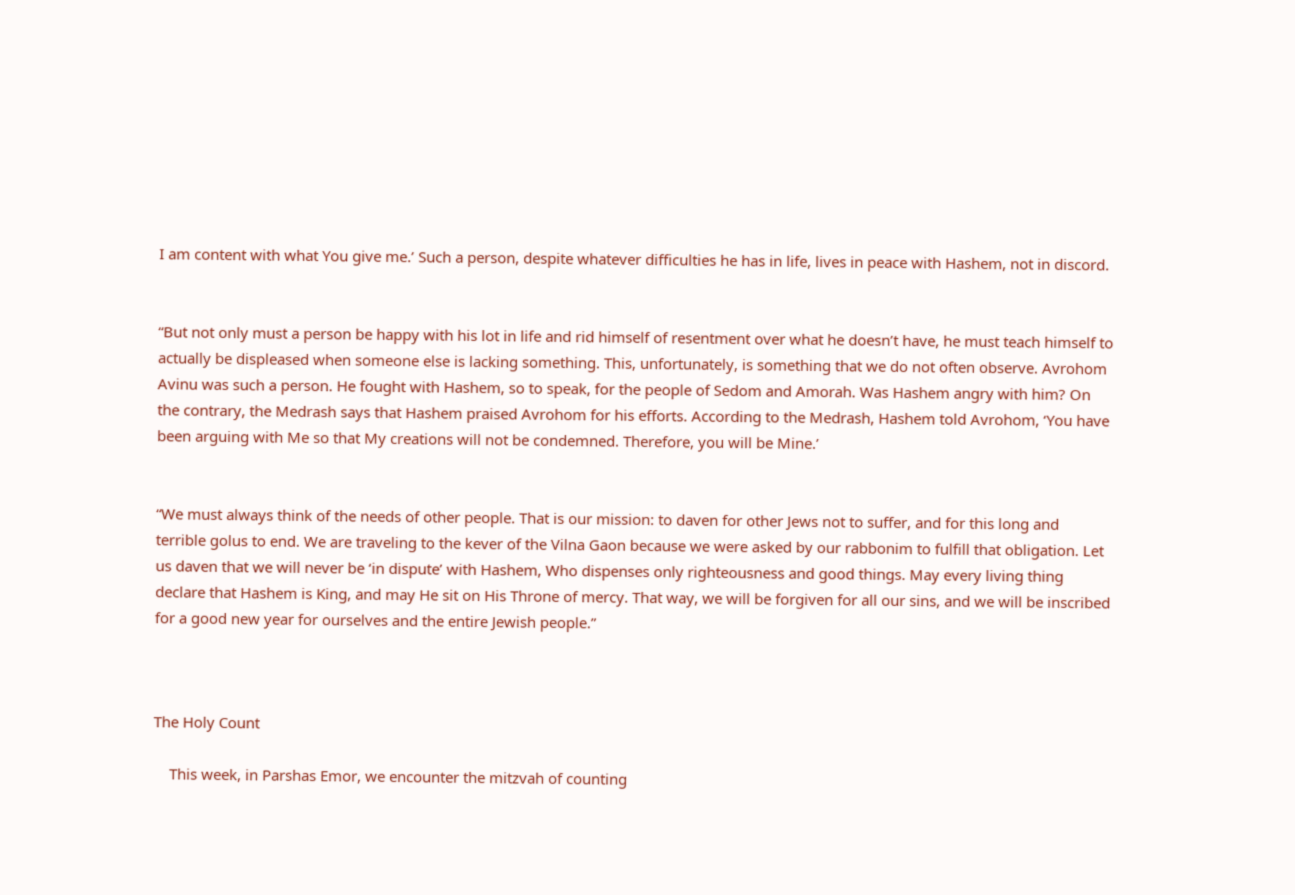I am content with what You give me.’ Such a person, despite whatever difficulties he has in life, lives in peace with Hashem, not in discord.


“But not only must a person be happy with his lot in life and rid himself of resentment over what he doesn’t have, he must teach himself to actually be displeased when someone else is lacking something. This, unfortunately, is something that we do not often observe. Avrohom Avinu was such a person. He fought with Hashem, so to speak, for the people of Sedom and Amorah. Was Hashem angry with him? On the contrary, the Medrash says that Hashem praised Avrohom for his efforts. According to the Medrash, Hashem told Avrohom, ‘You have been arguing with Me so that My creations will not be condemned. Therefore, you will be Mine.’


“We must always think of the needs of other people. That is our mission: to daven for other Jews not to suffer, and for this long and terrible golus to end. We are traveling to the kever of the Vilna Gaon because we were asked by our rabbonim to fulfill that obligation. Let us daven that we will never be ‘in dispute’ with Hashem, Who dispenses only righteousness and good things. May every living thing declare that Hashem is King, and may He sit on His Throne of mercy. That way, we will be forgiven for all our sins, and we will be inscribed for a good new year for ourselves and the entire Jewish people.”



The Holy Count

    This week, in Parshas Emor, we encounter the mitzvah of counting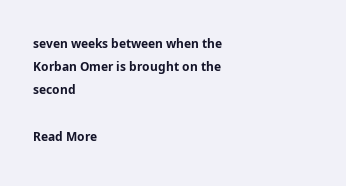seven weeks between when the Korban Omer is brought on the second

Read More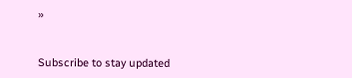»


Subscribe to stay updated